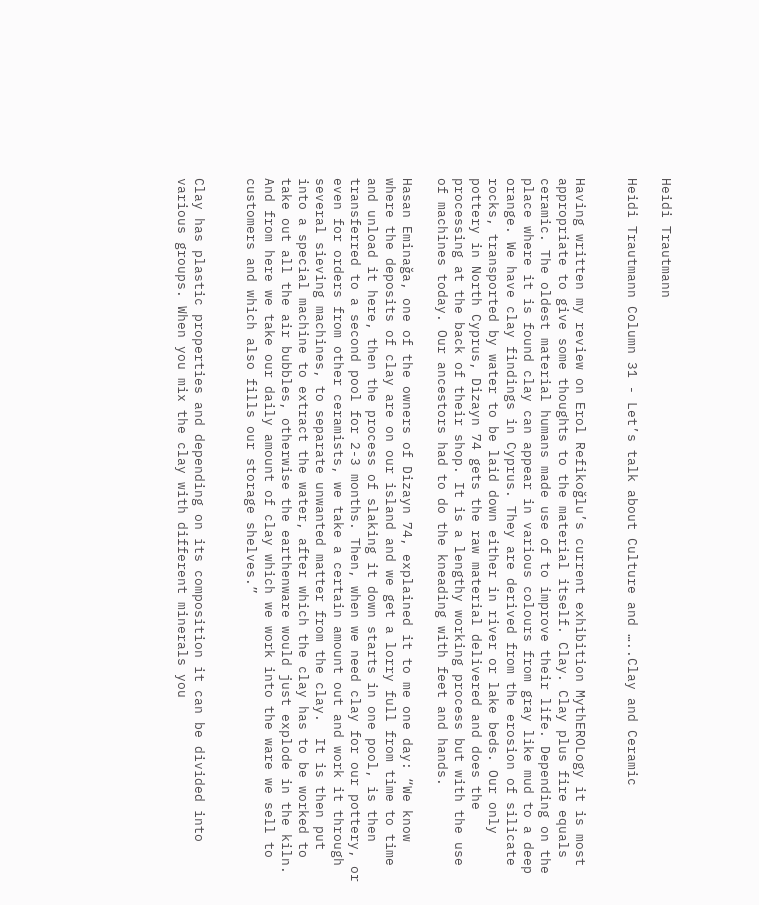Heidi Trautmann

Heidi Trautmann Column 31 - Let’s talk about Culture and …..Clay and Ceramic


Having written my review on Erol Refikoğlu’s current exhibition MythEROLogy it is most appropriate to give some thoughts to the material itself. Clay. Clay plus fire equals ceramic. The oldest material humans made use of to improve their life. Depending on the place where it is found clay can appear in various colours from gray like mud to a deep orange. We have clay findings in Cyprus. They are derived from the erosion of silicate rocks, transported by water to be laid down either in river or lake beds. Our only pottery in North Cyprus, Dizayn 74 gets the raw material delivered and does the processing at the back of their shop. It is a lengthy working process but with the use of machines today. Our ancestors had to do the kneading with feet and hands.

Hasan Eminağa, one of the owners of Dizayn 74, explained it to me one day: “We know where the deposits of clay are on our island and we get a lorry full from time to time and unload it here, then the process of slaking it down starts in one pool, is then transferred to a second pool for 2-3 months. Then, when we need clay for our pottery, or even for orders from other ceramists, we take a certain amount out and work it through several sieving machines, to separate unwanted matter from the clay.  It is then put into a special machine to extract the water, after which the clay has to be worked to take out all the air bubbles, otherwise the earthenware would just explode in the kiln. And from here we take our daily amount of clay which we work into the ware we sell to customers and which also fills our storage shelves.”


Clay has plastic properties and depending on its composition it can be divided into various groups. When you mix the clay with different minerals you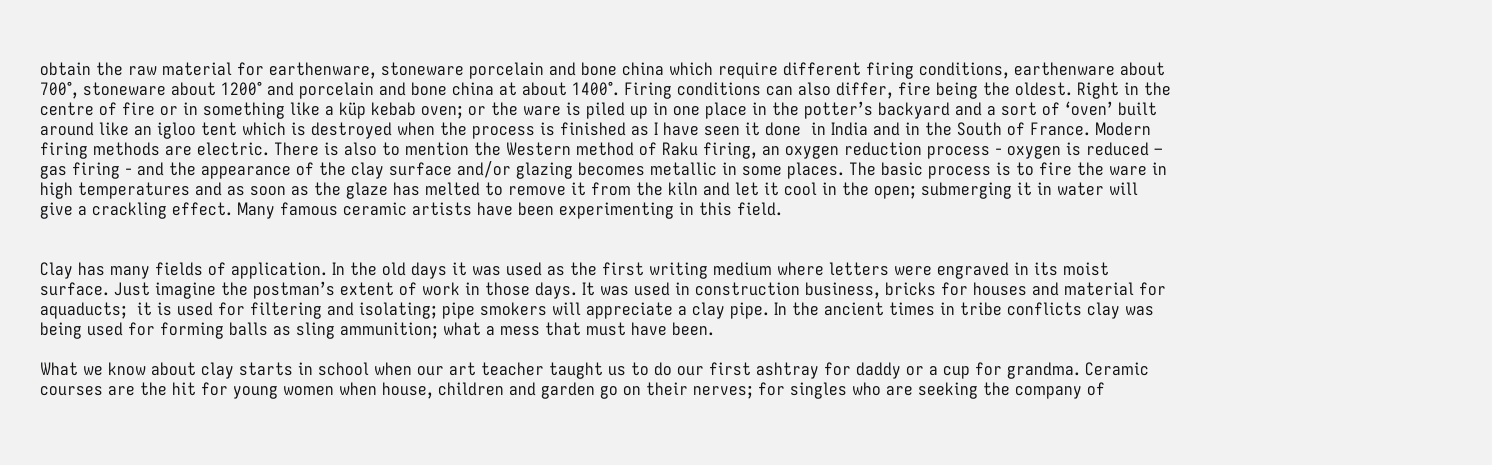obtain the raw material for earthenware, stoneware porcelain and bone china which require different firing conditions, earthenware about 700°, stoneware about 1200° and porcelain and bone china at about 1400°. Firing conditions can also differ, fire being the oldest. Right in the centre of fire or in something like a küp kebab oven; or the ware is piled up in one place in the potter’s backyard and a sort of ‘oven’ built around like an igloo tent which is destroyed when the process is finished as I have seen it done  in India and in the South of France. Modern firing methods are electric. There is also to mention the Western method of Raku firing, an oxygen reduction process - oxygen is reduced – gas firing - and the appearance of the clay surface and/or glazing becomes metallic in some places. The basic process is to fire the ware in high temperatures and as soon as the glaze has melted to remove it from the kiln and let it cool in the open; submerging it in water will give a crackling effect. Many famous ceramic artists have been experimenting in this field.


Clay has many fields of application. In the old days it was used as the first writing medium where letters were engraved in its moist surface. Just imagine the postman’s extent of work in those days. It was used in construction business, bricks for houses and material for aquaducts;  it is used for filtering and isolating; pipe smokers will appreciate a clay pipe. In the ancient times in tribe conflicts clay was being used for forming balls as sling ammunition; what a mess that must have been.

What we know about clay starts in school when our art teacher taught us to do our first ashtray for daddy or a cup for grandma. Ceramic courses are the hit for young women when house, children and garden go on their nerves; for singles who are seeking the company of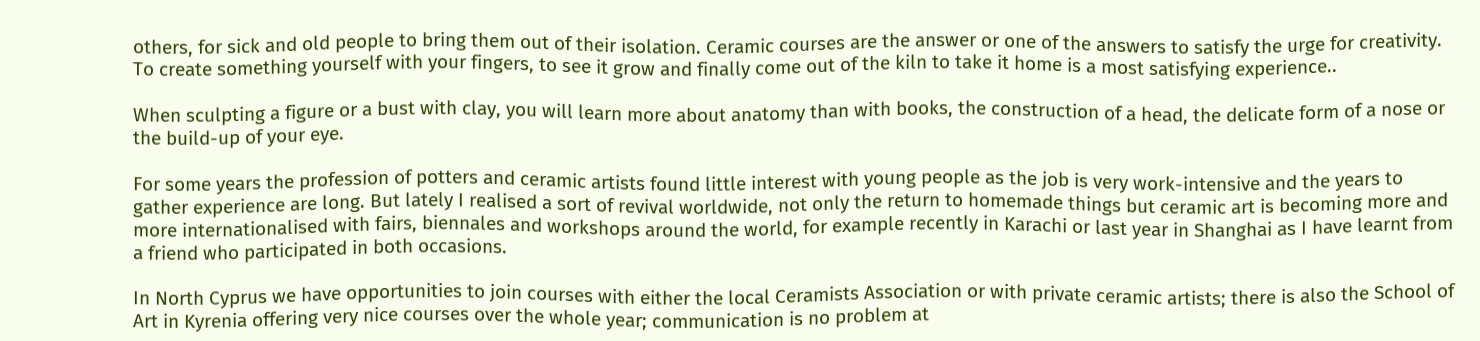others, for sick and old people to bring them out of their isolation. Ceramic courses are the answer or one of the answers to satisfy the urge for creativity. To create something yourself with your fingers, to see it grow and finally come out of the kiln to take it home is a most satisfying experience..

When sculpting a figure or a bust with clay, you will learn more about anatomy than with books, the construction of a head, the delicate form of a nose or the build-up of your eye.

For some years the profession of potters and ceramic artists found little interest with young people as the job is very work-intensive and the years to gather experience are long. But lately I realised a sort of revival worldwide, not only the return to homemade things but ceramic art is becoming more and more internationalised with fairs, biennales and workshops around the world, for example recently in Karachi or last year in Shanghai as I have learnt from a friend who participated in both occasions.

In North Cyprus we have opportunities to join courses with either the local Ceramists Association or with private ceramic artists; there is also the School of Art in Kyrenia offering very nice courses over the whole year; communication is no problem at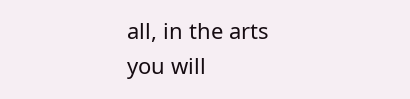all, in the arts you will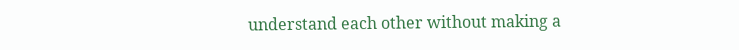understand each other without making a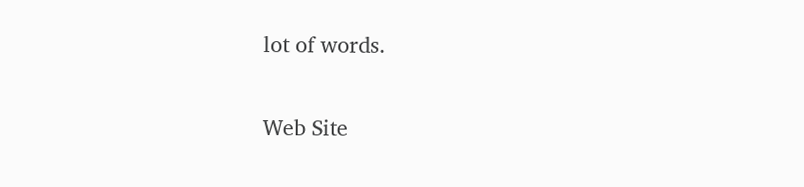lot of words.

Web Site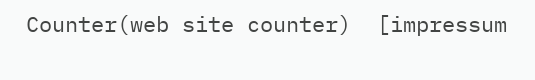Counter(web site counter)  [impressum